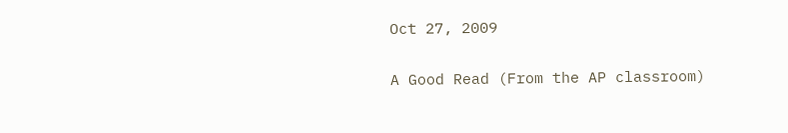Oct 27, 2009

A Good Read (From the AP classroom)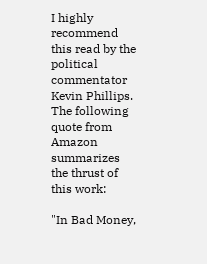I highly recommend this read by the political commentator Kevin Phillips. The following quote from Amazon summarizes the thrust of this work:

"In Bad Money,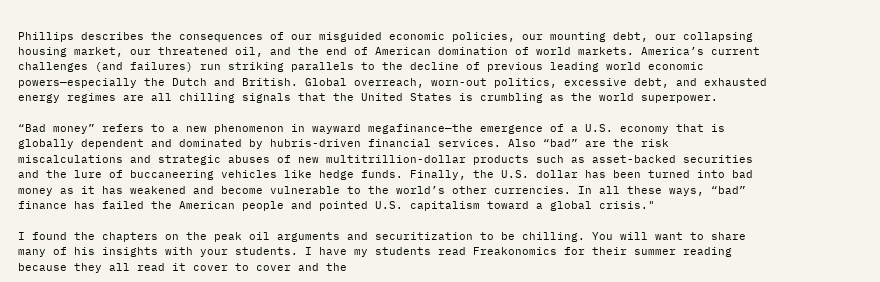Phillips describes the consequences of our misguided economic policies, our mounting debt, our collapsing housing market, our threatened oil, and the end of American domination of world markets. America’s current challenges (and failures) run striking parallels to the decline of previous leading world economic powers—especially the Dutch and British. Global overreach, worn-out politics, excessive debt, and exhausted energy regimes are all chilling signals that the United States is crumbling as the world superpower.

“Bad money” refers to a new phenomenon in wayward megafinance—the emergence of a U.S. economy that is globally dependent and dominated by hubris-driven financial services. Also “bad” are the risk miscalculations and strategic abuses of new multitrillion-dollar products such as asset-backed securities and the lure of buccaneering vehicles like hedge funds. Finally, the U.S. dollar has been turned into bad money as it has weakened and become vulnerable to the world’s other currencies. In all these ways, “bad” finance has failed the American people and pointed U.S. capitalism toward a global crisis."

I found the chapters on the peak oil arguments and securitization to be chilling. You will want to share many of his insights with your students. I have my students read Freakonomics for their summer reading because they all read it cover to cover and the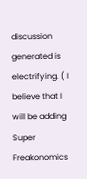discussion generated is electrifying. ( I believe that I will be adding Super Freakonomics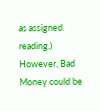as assigned reading.) However, Bad Money could be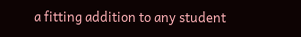a fitting addition to any student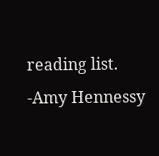reading list.
-Amy Hennessy